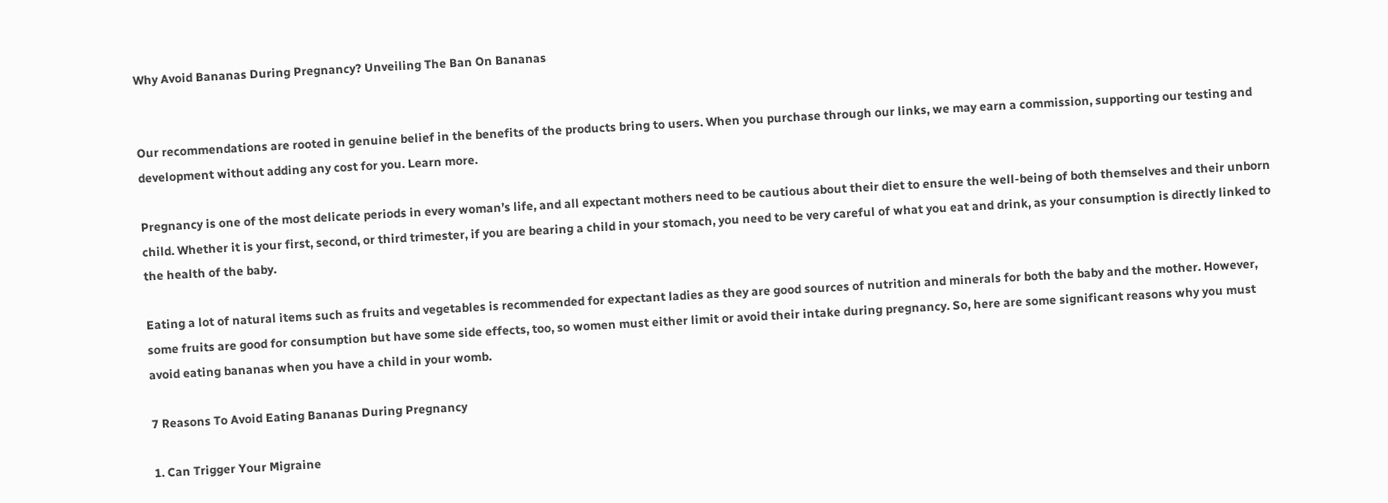Why Avoid Bananas During Pregnancy? Unveiling The Ban On Bananas


Our recommendations are rooted in genuine belief in the benefits of the products bring to users. When you purchase through our links, we may earn a commission, supporting our testing and development without adding any cost for you. Learn more.

Pregnancy is one of the most delicate periods in every woman’s life, and all expectant mothers need to be cautious about their diet to ensure the well-being of both themselves and their unborn child. Whether it is your first, second, or third trimester, if you are bearing a child in your stomach, you need to be very careful of what you eat and drink, as your consumption is directly linked to the health of the baby.

Eating a lot of natural items such as fruits and vegetables is recommended for expectant ladies as they are good sources of nutrition and minerals for both the baby and the mother. However, some fruits are good for consumption but have some side effects, too, so women must either limit or avoid their intake during pregnancy. So, here are some significant reasons why you must avoid eating bananas when you have a child in your womb.

7 Reasons To Avoid Eating Bananas During Pregnancy

1. Can Trigger Your Migraine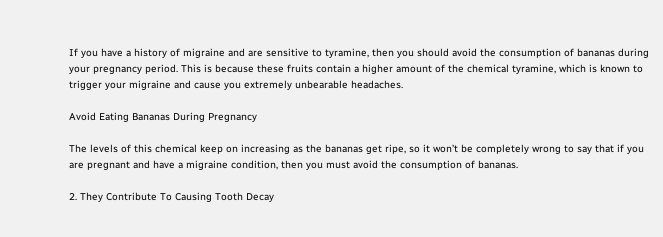If you have a history of migraine and are sensitive to tyramine, then you should avoid the consumption of bananas during your pregnancy period. This is because these fruits contain a higher amount of the chemical tyramine, which is known to trigger your migraine and cause you extremely unbearable headaches.

Avoid Eating Bananas During Pregnancy

The levels of this chemical keep on increasing as the bananas get ripe, so it won’t be completely wrong to say that if you are pregnant and have a migraine condition, then you must avoid the consumption of bananas.

2. They Contribute To Causing Tooth Decay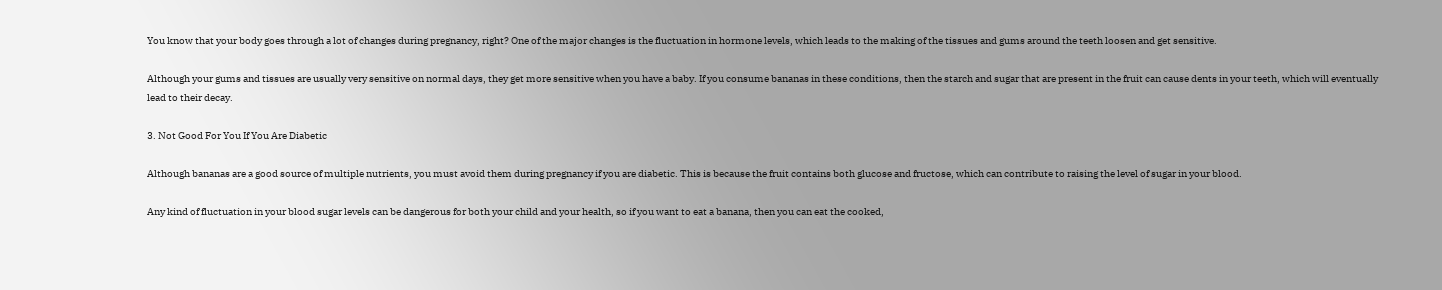You know that your body goes through a lot of changes during pregnancy, right? One of the major changes is the fluctuation in hormone levels, which leads to the making of the tissues and gums around the teeth loosen and get sensitive.

Although your gums and tissues are usually very sensitive on normal days, they get more sensitive when you have a baby. If you consume bananas in these conditions, then the starch and sugar that are present in the fruit can cause dents in your teeth, which will eventually lead to their decay.

3. Not Good For You If You Are Diabetic

Although bananas are a good source of multiple nutrients, you must avoid them during pregnancy if you are diabetic. This is because the fruit contains both glucose and fructose, which can contribute to raising the level of sugar in your blood.

Any kind of fluctuation in your blood sugar levels can be dangerous for both your child and your health, so if you want to eat a banana, then you can eat the cooked,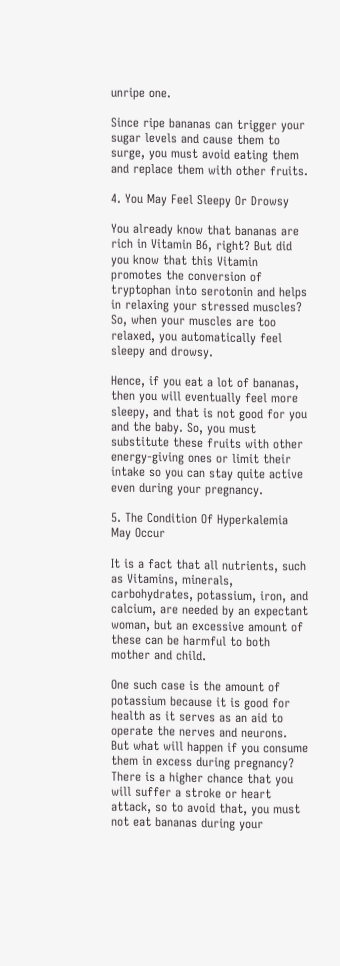unripe one.

Since ripe bananas can trigger your sugar levels and cause them to surge, you must avoid eating them and replace them with other fruits.

4. You May Feel Sleepy Or Drowsy

You already know that bananas are rich in Vitamin B6, right? But did you know that this Vitamin promotes the conversion of tryptophan into serotonin and helps in relaxing your stressed muscles? So, when your muscles are too relaxed, you automatically feel sleepy and drowsy.

Hence, if you eat a lot of bananas, then you will eventually feel more sleepy, and that is not good for you and the baby. So, you must substitute these fruits with other energy-giving ones or limit their intake so you can stay quite active even during your pregnancy.

5. The Condition Of Hyperkalemia May Occur

It is a fact that all nutrients, such as Vitamins, minerals, carbohydrates, potassium, iron, and calcium, are needed by an expectant woman, but an excessive amount of these can be harmful to both mother and child.

One such case is the amount of potassium because it is good for health as it serves as an aid to operate the nerves and neurons. But what will happen if you consume them in excess during pregnancy? There is a higher chance that you will suffer a stroke or heart attack, so to avoid that, you must not eat bananas during your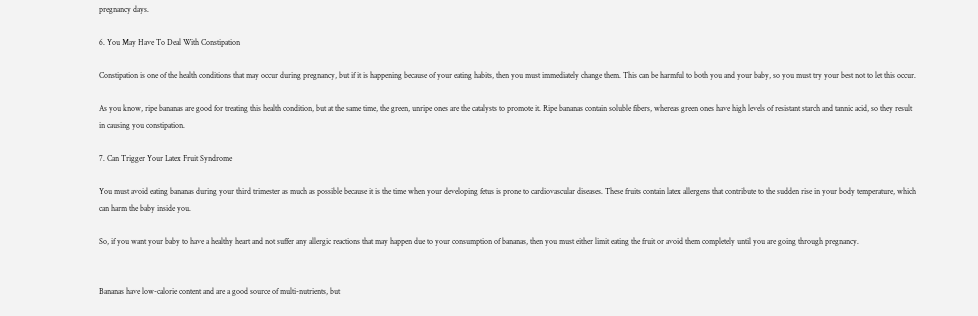pregnancy days.

6. You May Have To Deal With Constipation

Constipation is one of the health conditions that may occur during pregnancy, but if it is happening because of your eating habits, then you must immediately change them. This can be harmful to both you and your baby, so you must try your best not to let this occur.

As you know, ripe bananas are good for treating this health condition, but at the same time, the green, unripe ones are the catalysts to promote it. Ripe bananas contain soluble fibers, whereas green ones have high levels of resistant starch and tannic acid, so they result in causing you constipation.

7. Can Trigger Your Latex Fruit Syndrome

You must avoid eating bananas during your third trimester as much as possible because it is the time when your developing fetus is prone to cardiovascular diseases. These fruits contain latex allergens that contribute to the sudden rise in your body temperature, which can harm the baby inside you.

So, if you want your baby to have a healthy heart and not suffer any allergic reactions that may happen due to your consumption of bananas, then you must either limit eating the fruit or avoid them completely until you are going through pregnancy.


Bananas have low-calorie content and are a good source of multi-nutrients, but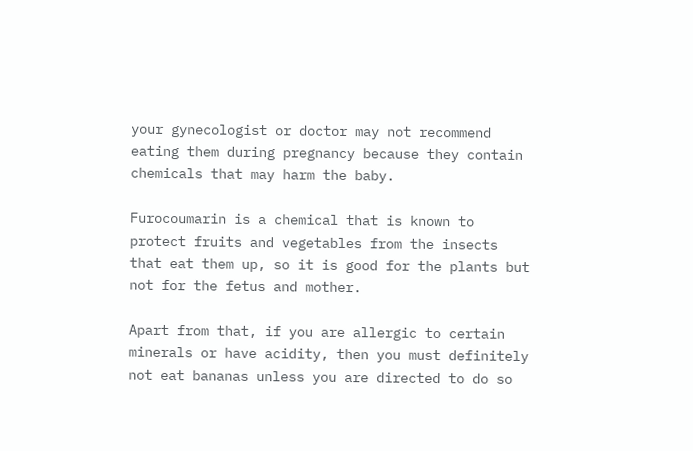your gynecologist or doctor may not recommend eating them during pregnancy because they contain chemicals that may harm the baby.

Furocoumarin is a chemical that is known to protect fruits and vegetables from the insects that eat them up, so it is good for the plants but not for the fetus and mother.

Apart from that, if you are allergic to certain minerals or have acidity, then you must definitely not eat bananas unless you are directed to do so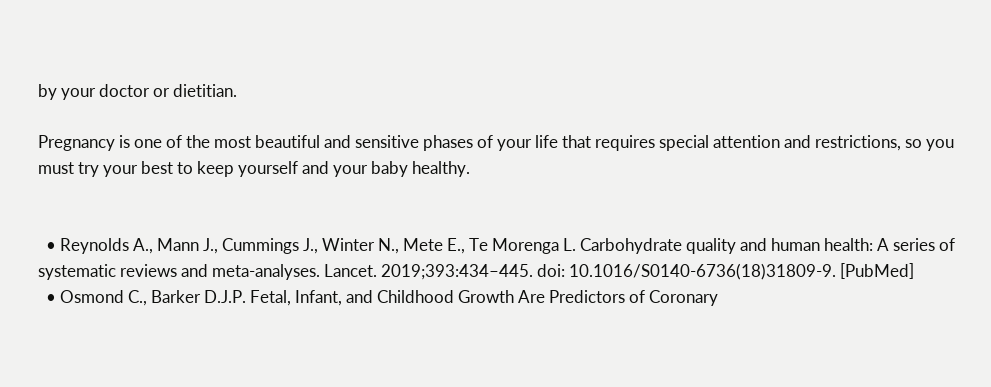by your doctor or dietitian.

Pregnancy is one of the most beautiful and sensitive phases of your life that requires special attention and restrictions, so you must try your best to keep yourself and your baby healthy.


  • Reynolds A., Mann J., Cummings J., Winter N., Mete E., Te Morenga L. Carbohydrate quality and human health: A series of systematic reviews and meta-analyses. Lancet. 2019;393:434–445. doi: 10.1016/S0140-6736(18)31809-9. [PubMed]
  • Osmond C., Barker D.J.P. Fetal, Infant, and Childhood Growth Are Predictors of Coronary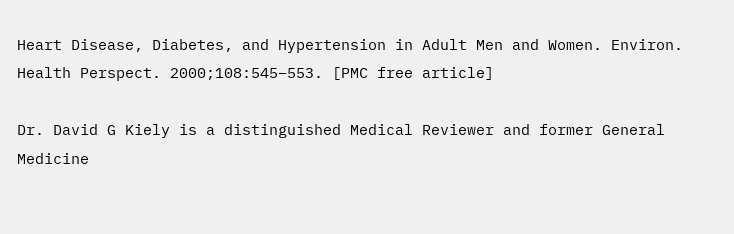Heart Disease, Diabetes, and Hypertension in Adult Men and Women. Environ. Health Perspect. 2000;108:545–553. [PMC free article]

Dr. David G Kiely is a distinguished Medical Reviewer and former General Medicine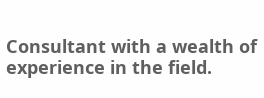Consultant with a wealth of experience in the field.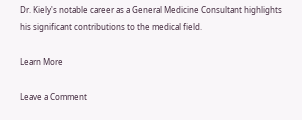Dr. Kiely's notable career as a General Medicine Consultant highlights his significant contributions to the medical field.

Learn More

Leave a Comment